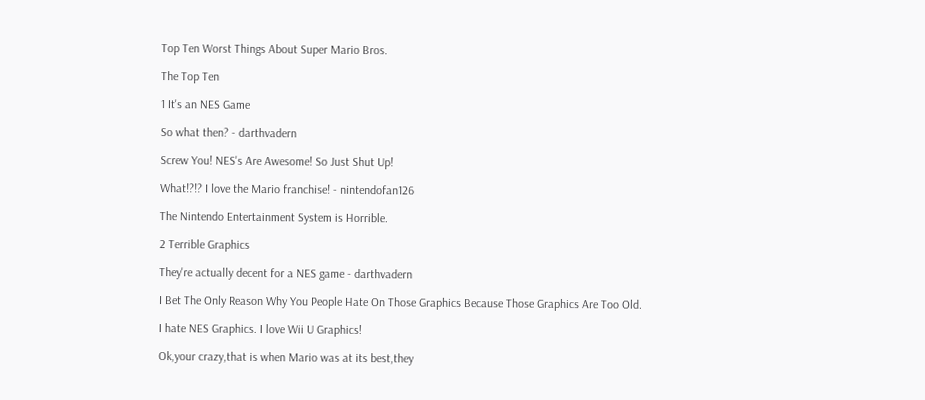Top Ten Worst Things About Super Mario Bros.

The Top Ten

1 It's an NES Game

So what then? - darthvadern

Screw You! NES's Are Awesome! So Just Shut Up!

What!?!? I love the Mario franchise! - nintendofan126

The Nintendo Entertainment System is Horrible.

2 Terrible Graphics

They're actually decent for a NES game - darthvadern

I Bet The Only Reason Why You People Hate On Those Graphics Because Those Graphics Are Too Old.

I hate NES Graphics. I love Wii U Graphics!

Ok,your crazy,that is when Mario was at its best,they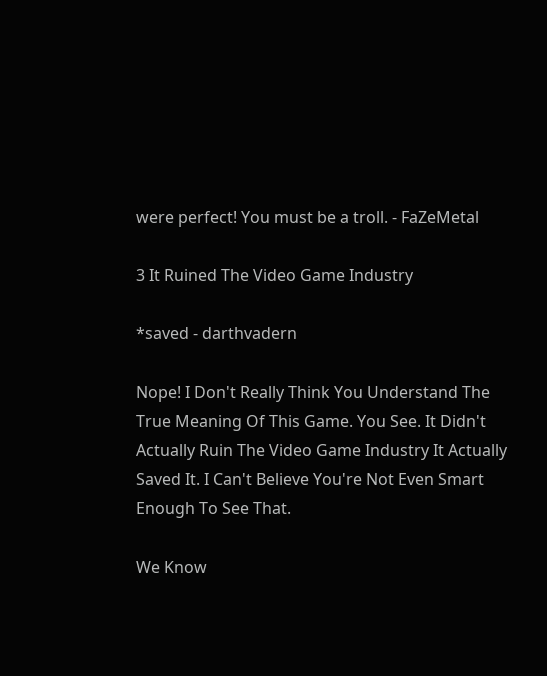were perfect! You must be a troll. - FaZeMetal

3 It Ruined The Video Game Industry

*saved - darthvadern

Nope! I Don't Really Think You Understand The True Meaning Of This Game. You See. It Didn't Actually Ruin The Video Game Industry It Actually Saved It. I Can't Believe You're Not Even Smart Enough To See That.

We Know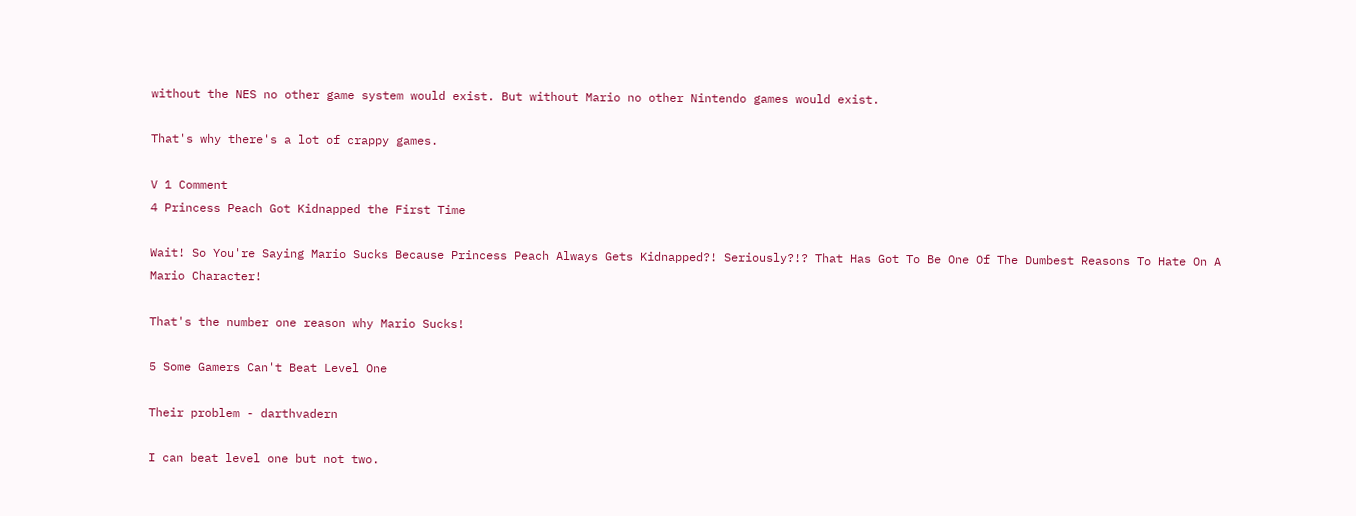without the NES no other game system would exist. But without Mario no other Nintendo games would exist.

That's why there's a lot of crappy games.

V 1 Comment
4 Princess Peach Got Kidnapped the First Time

Wait! So You're Saying Mario Sucks Because Princess Peach Always Gets Kidnapped?! Seriously?!? That Has Got To Be One Of The Dumbest Reasons To Hate On A Mario Character!

That's the number one reason why Mario Sucks!

5 Some Gamers Can't Beat Level One

Their problem - darthvadern

I can beat level one but not two.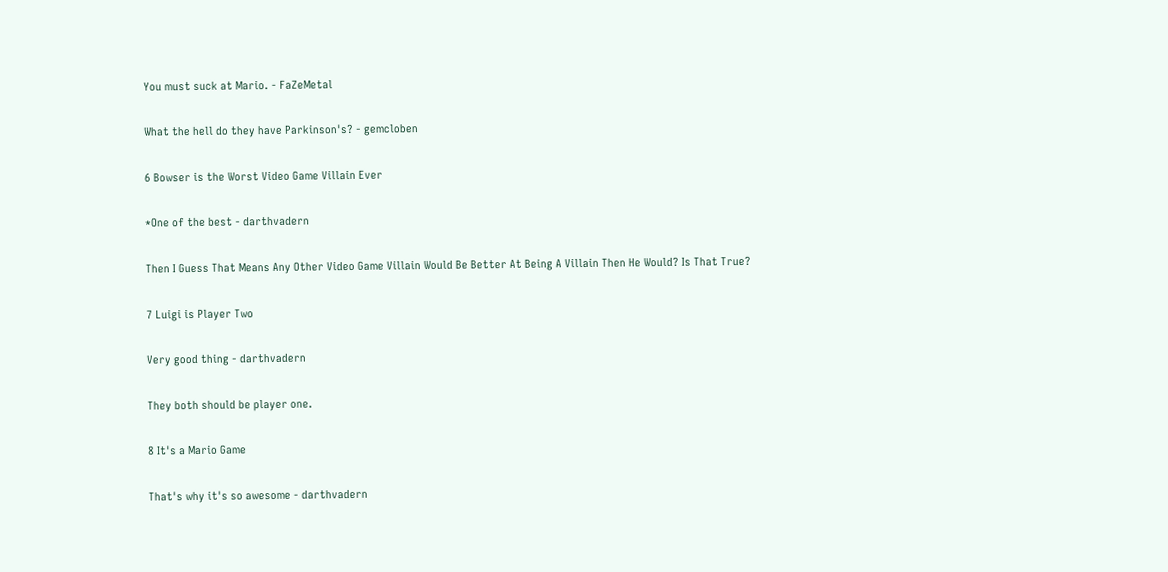You must suck at Mario. - FaZeMetal

What the hell do they have Parkinson's? - gemcloben

6 Bowser is the Worst Video Game Villain Ever

*One of the best - darthvadern

Then I Guess That Means Any Other Video Game Villain Would Be Better At Being A Villain Then He Would? Is That True?

7 Luigi is Player Two

Very good thing - darthvadern

They both should be player one.

8 It's a Mario Game

That's why it's so awesome - darthvadern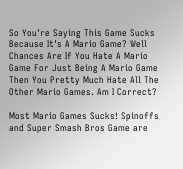So You're Saying This Game Sucks Because It's A Mario Game? Well Chances Are If You Hate A Mario Game For Just Being A Mario Game Then You Pretty Much Hate All The Other Mario Games. Am I Correct?

Most Mario Games Sucks! Spinoffs and Super Smash Bros Game are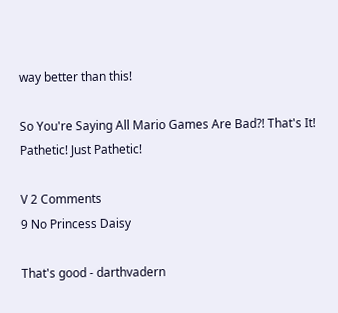way better than this!

So You're Saying All Mario Games Are Bad?! That's It! Pathetic! Just Pathetic!

V 2 Comments
9 No Princess Daisy

That's good - darthvadern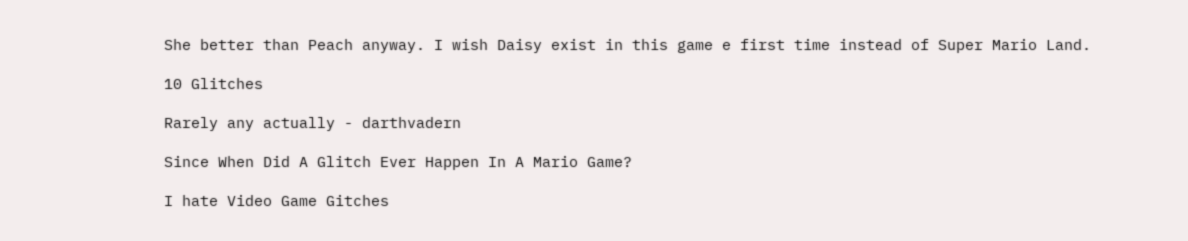She better than Peach anyway. I wish Daisy exist in this game e first time instead of Super Mario Land.

10 Glitches

Rarely any actually - darthvadern

Since When Did A Glitch Ever Happen In A Mario Game?

I hate Video Game Gitches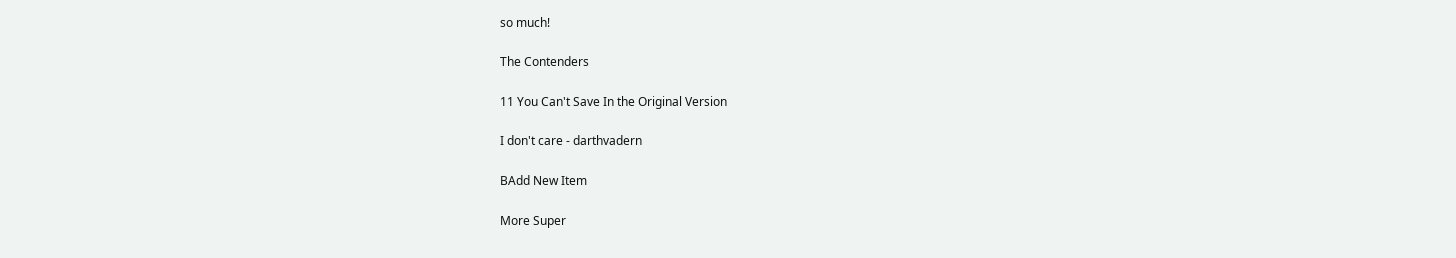so much!

The Contenders

11 You Can't Save In the Original Version

I don't care - darthvadern

BAdd New Item

More Super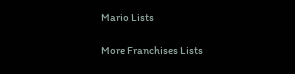Mario Lists

More Franchises Lists